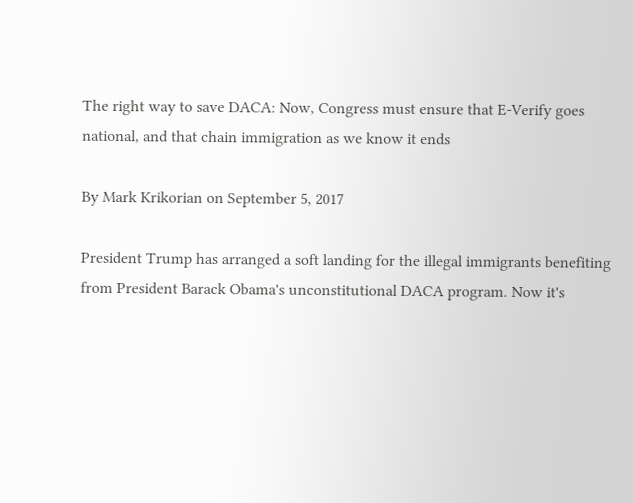The right way to save DACA: Now, Congress must ensure that E-Verify goes national, and that chain immigration as we know it ends

By Mark Krikorian on September 5, 2017

President Trump has arranged a soft landing for the illegal immigrants benefiting from President Barack Obama's unconstitutional DACA program. Now it's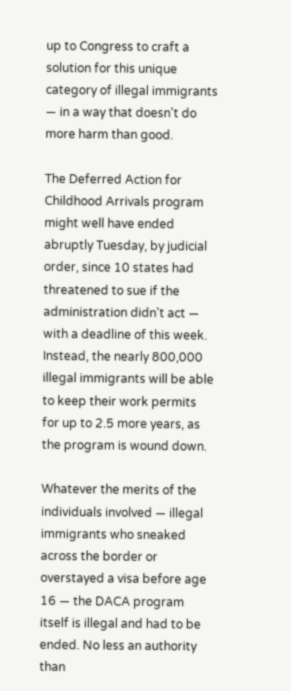up to Congress to craft a solution for this unique category of illegal immigrants — in a way that doesn't do more harm than good.

The Deferred Action for Childhood Arrivals program might well have ended abruptly Tuesday, by judicial order, since 10 states had threatened to sue if the administration didn't act — with a deadline of this week. Instead, the nearly 800,000 illegal immigrants will be able to keep their work permits for up to 2.5 more years, as the program is wound down.

Whatever the merits of the individuals involved — illegal immigrants who sneaked across the border or overstayed a visa before age 16 — the DACA program itself is illegal and had to be ended. No less an authority than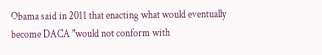Obama said in 2011 that enacting what would eventually become DACA "would not conform with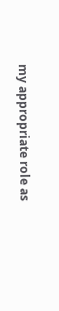my appropriate role as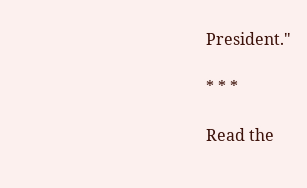President."

* * *

Read the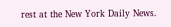rest at the New York Daily News.